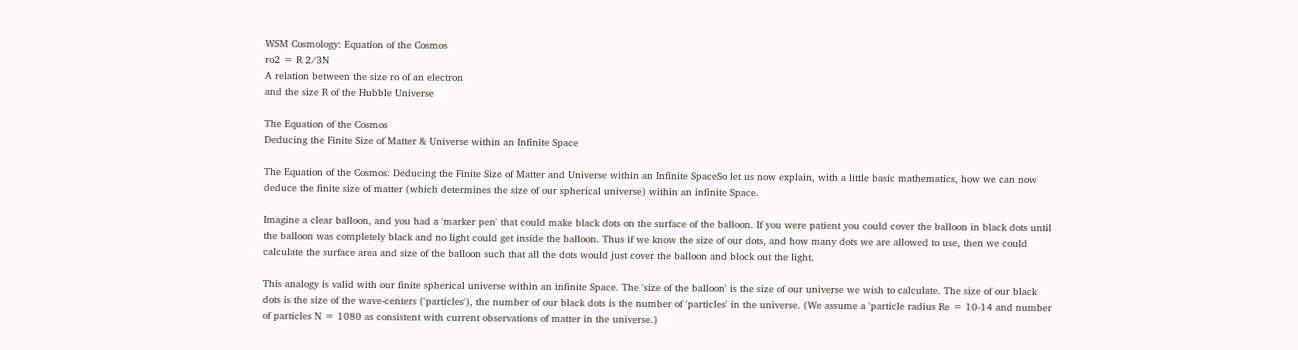WSM Cosmology: Equation of the Cosmos
ro2 = R 2/3N
A relation between the size ro of an electron
and the size R of the Hubble Universe

The Equation of the Cosmos
Deducing the Finite Size of Matter & Universe within an Infinite Space

The Equation of the Cosmos: Deducing the Finite Size of Matter and Universe within an Infinite SpaceSo let us now explain, with a little basic mathematics, how we can now deduce the finite size of matter (which determines the size of our spherical universe) within an infinite Space.

Imagine a clear balloon, and you had a 'marker pen' that could make black dots on the surface of the balloon. If you were patient you could cover the balloon in black dots until the balloon was completely black and no light could get inside the balloon. Thus if we know the size of our dots, and how many dots we are allowed to use, then we could calculate the surface area and size of the balloon such that all the dots would just cover the balloon and block out the light.

This analogy is valid with our finite spherical universe within an infinite Space. The 'size of the balloon' is the size of our universe we wish to calculate. The size of our black dots is the size of the wave-centers ('particles'), the number of our black dots is the number of 'particles' in the universe. (We assume a 'particle radius Re = 10-14 and number of particles N = 1080 as consistent with current observations of matter in the universe.)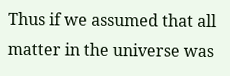Thus if we assumed that all matter in the universe was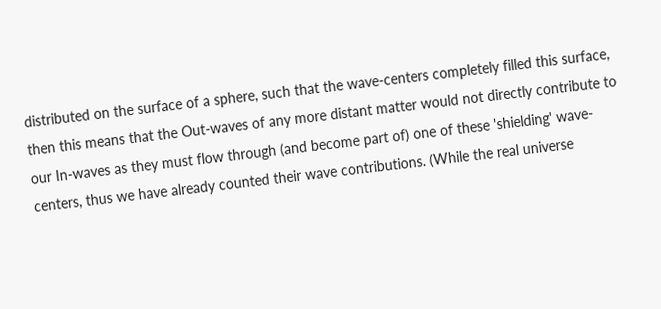distributed on the surface of a sphere, such that the wave-centers completely filled this surface, then this means that the Out-waves of any more distant matter would not directly contribute to our In-waves as they must flow through (and become part of) one of these 'shielding' wave-centers, thus we have already counted their wave contributions. (While the real universe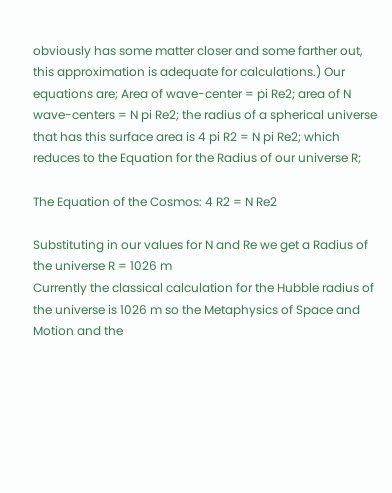obviously has some matter closer and some farther out, this approximation is adequate for calculations.) Our equations are; Area of wave-center = pi Re2; area of N wave-centers = N pi Re2; the radius of a spherical universe that has this surface area is 4 pi R2 = N pi Re2; which reduces to the Equation for the Radius of our universe R;

The Equation of the Cosmos: 4 R2 = N Re2

Substituting in our values for N and Re we get a Radius of the universe R = 1026 m
Currently the classical calculation for the Hubble radius of the universe is 1026 m so the Metaphysics of Space and Motion and the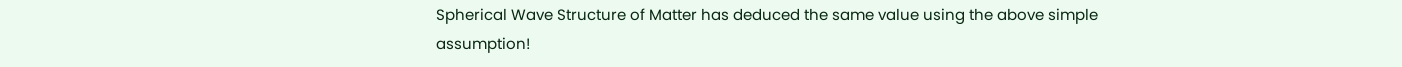Spherical Wave Structure of Matter has deduced the same value using the above simple assumption!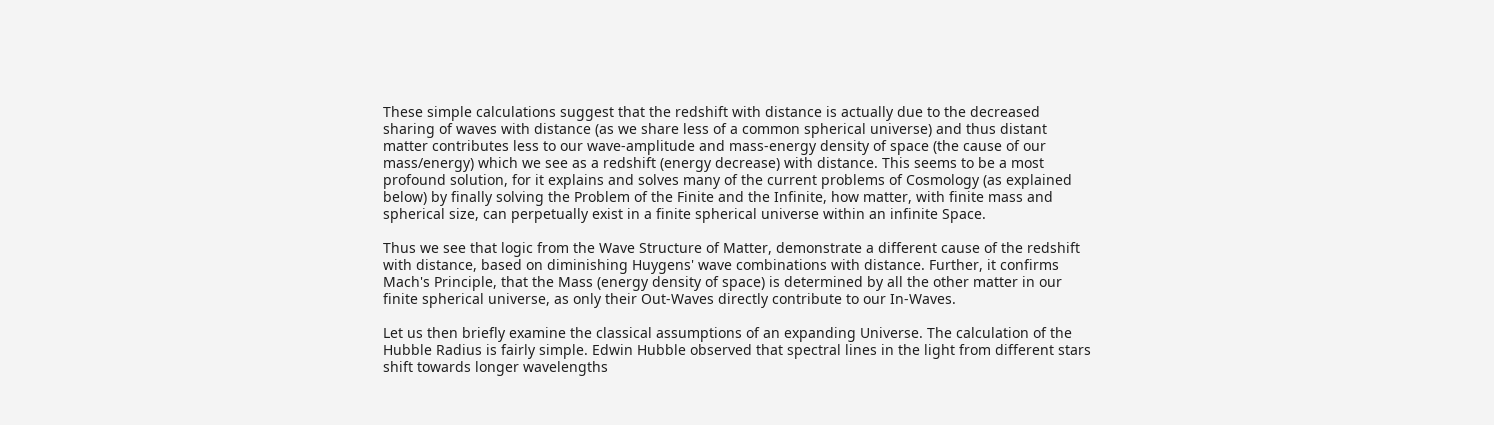These simple calculations suggest that the redshift with distance is actually due to the decreased sharing of waves with distance (as we share less of a common spherical universe) and thus distant matter contributes less to our wave-amplitude and mass-energy density of space (the cause of our mass/energy) which we see as a redshift (energy decrease) with distance. This seems to be a most profound solution, for it explains and solves many of the current problems of Cosmology (as explained below) by finally solving the Problem of the Finite and the Infinite, how matter, with finite mass and spherical size, can perpetually exist in a finite spherical universe within an infinite Space.

Thus we see that logic from the Wave Structure of Matter, demonstrate a different cause of the redshift with distance, based on diminishing Huygens' wave combinations with distance. Further, it confirms Mach's Principle, that the Mass (energy density of space) is determined by all the other matter in our finite spherical universe, as only their Out-Waves directly contribute to our In-Waves.

Let us then briefly examine the classical assumptions of an expanding Universe. The calculation of the Hubble Radius is fairly simple. Edwin Hubble observed that spectral lines in the light from different stars shift towards longer wavelengths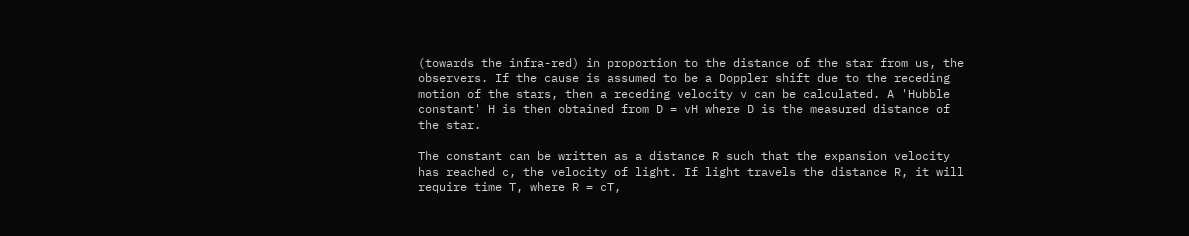(towards the infra-red) in proportion to the distance of the star from us, the observers. If the cause is assumed to be a Doppler shift due to the receding motion of the stars, then a receding velocity v can be calculated. A 'Hubble constant' H is then obtained from D = vH where D is the measured distance of the star.

The constant can be written as a distance R such that the expansion velocity has reached c, the velocity of light. If light travels the distance R, it will require time T, where R = cT,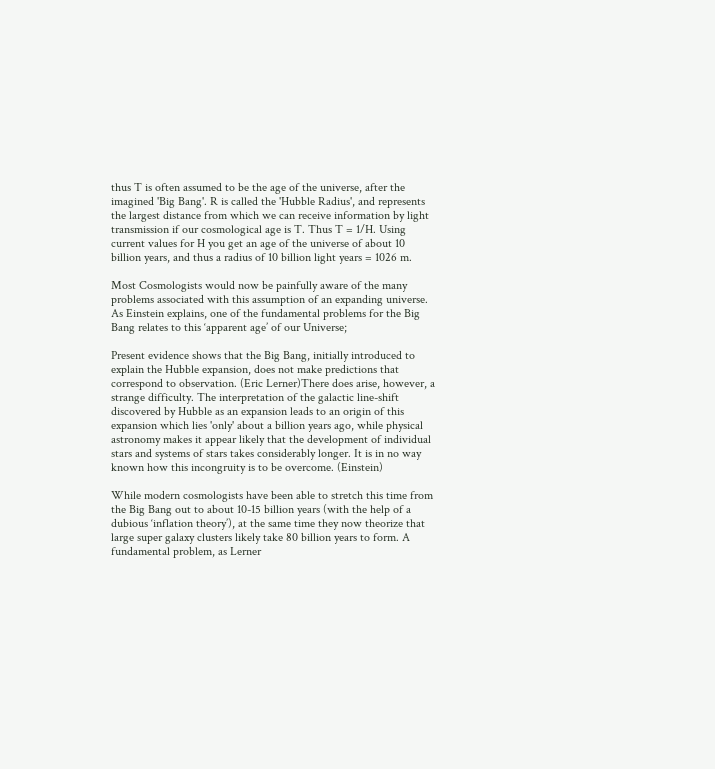thus T is often assumed to be the age of the universe, after the imagined 'Big Bang'. R is called the 'Hubble Radius', and represents the largest distance from which we can receive information by light transmission if our cosmological age is T. Thus T = 1/H. Using current values for H you get an age of the universe of about 10 billion years, and thus a radius of 10 billion light years = 1026 m.

Most Cosmologists would now be painfully aware of the many problems associated with this assumption of an expanding universe. As Einstein explains, one of the fundamental problems for the Big Bang relates to this ‘apparent age’ of our Universe;

Present evidence shows that the Big Bang, initially introduced to explain the Hubble expansion, does not make predictions that correspond to observation. (Eric Lerner)There does arise, however, a strange difficulty. The interpretation of the galactic line-shift discovered by Hubble as an expansion leads to an origin of this expansion which lies 'only' about a billion years ago, while physical astronomy makes it appear likely that the development of individual stars and systems of stars takes considerably longer. It is in no way known how this incongruity is to be overcome. (Einstein)

While modern cosmologists have been able to stretch this time from the Big Bang out to about 10-15 billion years (with the help of a dubious ‘inflation theory’), at the same time they now theorize that large super galaxy clusters likely take 80 billion years to form. A fundamental problem, as Lerner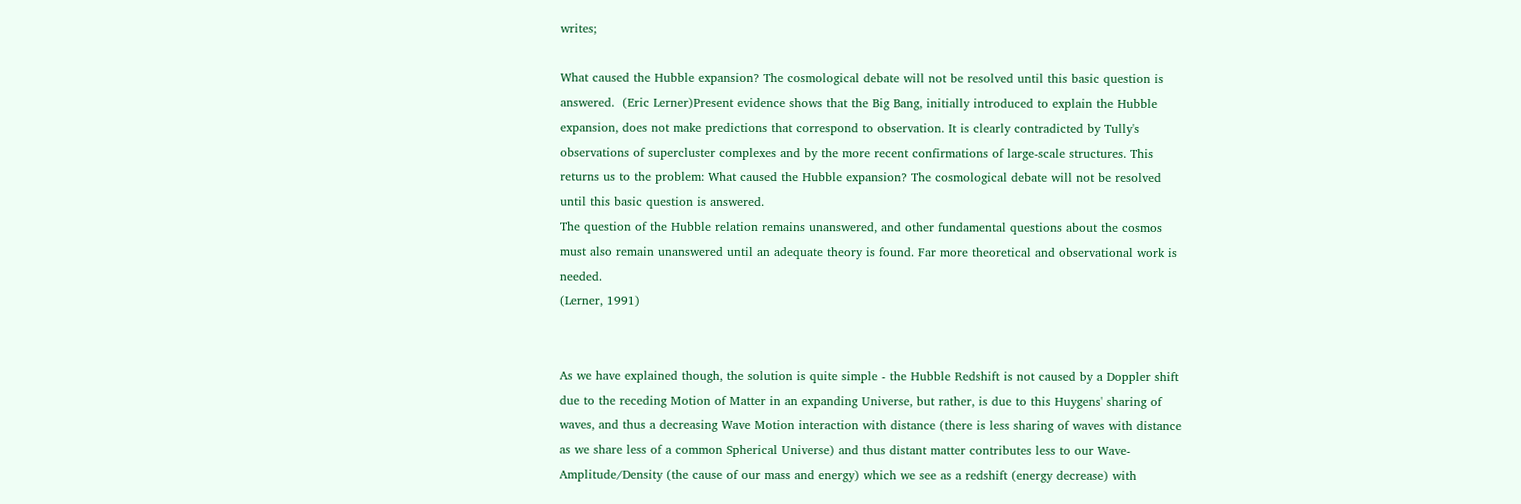writes;

What caused the Hubble expansion? The cosmological debate will not be resolved until this basic question is answered.  (Eric Lerner)Present evidence shows that the Big Bang, initially introduced to explain the Hubble expansion, does not make predictions that correspond to observation. It is clearly contradicted by Tully's observations of supercluster complexes and by the more recent confirmations of large-scale structures. This returns us to the problem: What caused the Hubble expansion? The cosmological debate will not be resolved until this basic question is answered.
The question of the Hubble relation remains unanswered, and other fundamental questions about the cosmos must also remain unanswered until an adequate theory is found. Far more theoretical and observational work is needed.
(Lerner, 1991)


As we have explained though, the solution is quite simple - the Hubble Redshift is not caused by a Doppler shift due to the receding Motion of Matter in an expanding Universe, but rather, is due to this Huygens' sharing of waves, and thus a decreasing Wave Motion interaction with distance (there is less sharing of waves with distance as we share less of a common Spherical Universe) and thus distant matter contributes less to our Wave-Amplitude/Density (the cause of our mass and energy) which we see as a redshift (energy decrease) with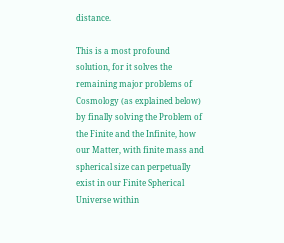distance.

This is a most profound solution, for it solves the remaining major problems of Cosmology (as explained below) by finally solving the Problem of the Finite and the Infinite, how our Matter, with finite mass and spherical size can perpetually exist in our Finite Spherical Universe within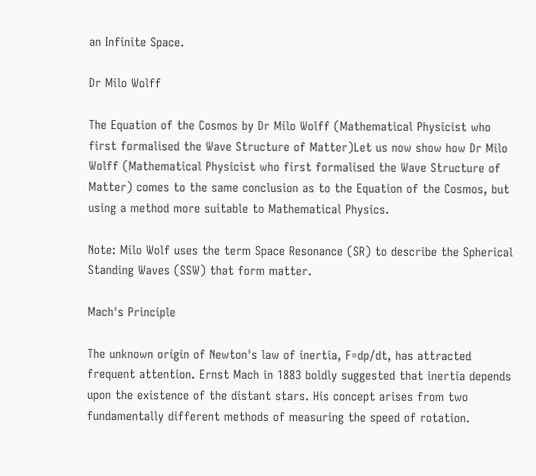an Infinite Space.

Dr Milo Wolff

The Equation of the Cosmos by Dr Milo Wolff (Mathematical Physicist who first formalised the Wave Structure of Matter)Let us now show how Dr Milo Wolff (Mathematical Physicist who first formalised the Wave Structure of Matter) comes to the same conclusion as to the Equation of the Cosmos, but using a method more suitable to Mathematical Physics.

Note: Milo Wolf uses the term Space Resonance (SR) to describe the Spherical Standing Waves (SSW) that form matter.

Mach's Principle

The unknown origin of Newton's law of inertia, F=dp/dt, has attracted frequent attention. Ernst Mach in 1883 boldly suggested that inertia depends upon the existence of the distant stars. His concept arises from two fundamentally different methods of measuring the speed of rotation.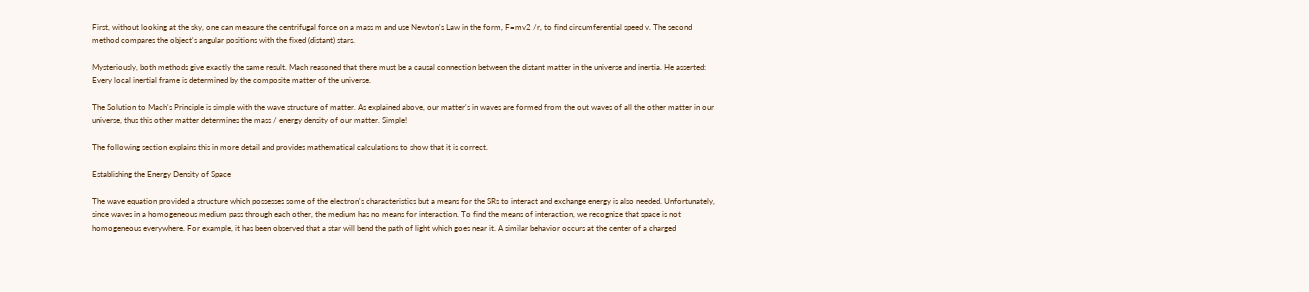First, without looking at the sky, one can measure the centrifugal force on a mass m and use Newton's Law in the form, F=mv2 /r, to find circumferential speed v. The second method compares the object's angular positions with the fixed (distant) stars.

Mysteriously, both methods give exactly the same result. Mach reasoned that there must be a causal connection between the distant matter in the universe and inertia. He asserted: Every local inertial frame is determined by the composite matter of the universe.

The Solution to Mach's Principle is simple with the wave structure of matter. As explained above, our matter's in waves are formed from the out waves of all the other matter in our universe, thus this other matter determines the mass / energy density of our matter. Simple!

The following section explains this in more detail and provides mathematical calculations to show that it is correct.

Establishing the Energy Density of Space

The wave equation provided a structure which possesses some of the electron's characteristics but a means for the SRs to interact and exchange energy is also needed. Unfortunately, since waves in a homogeneous medium pass through each other, the medium has no means for interaction. To find the means of interaction, we recognize that space is not homogeneous everywhere. For example, it has been observed that a star will bend the path of light which goes near it. A similar behavior occurs at the center of a charged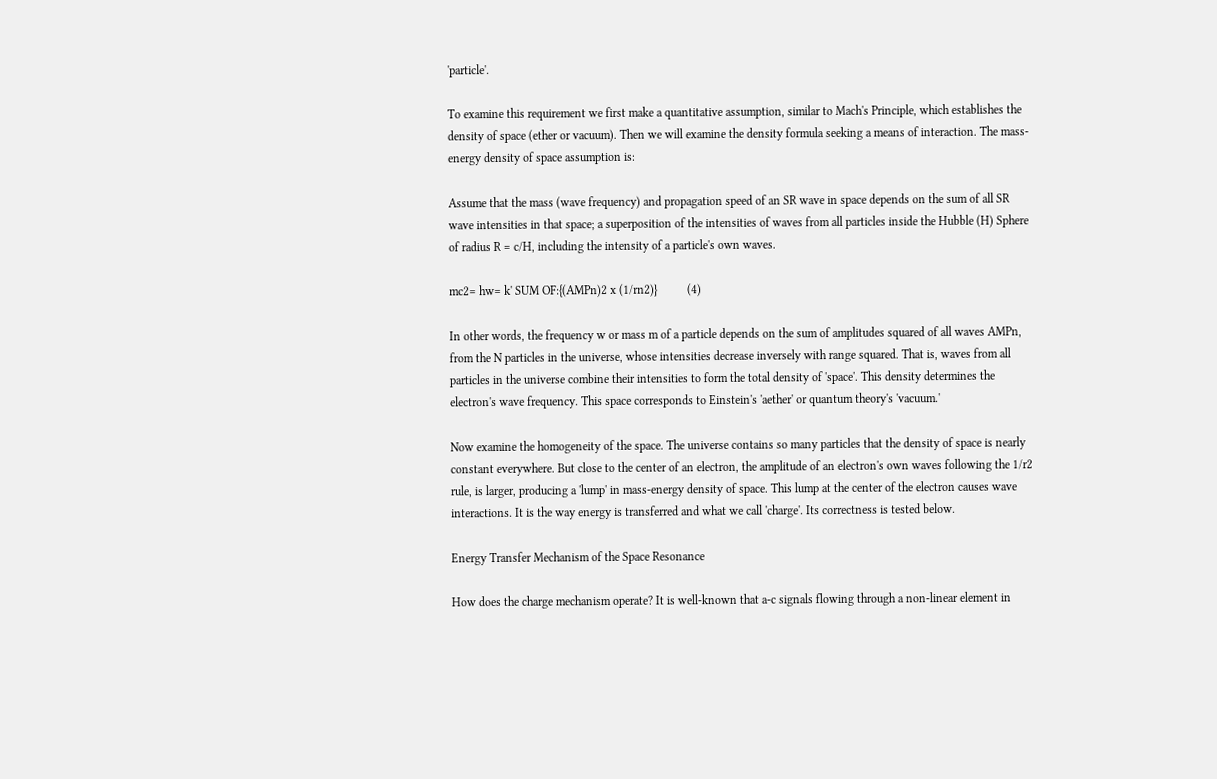'particle'.

To examine this requirement we first make a quantitative assumption, similar to Mach's Principle, which establishes the density of space (ether or vacuum). Then we will examine the density formula seeking a means of interaction. The mass-energy density of space assumption is:

Assume that the mass (wave frequency) and propagation speed of an SR wave in space depends on the sum of all SR wave intensities in that space; a superposition of the intensities of waves from all particles inside the Hubble (H) Sphere of radius R = c/H, including the intensity of a particle's own waves.

mc2= hw= k' SUM OF:{(AMPn)2 x (1/rn2)}          (4)

In other words, the frequency w or mass m of a particle depends on the sum of amplitudes squared of all waves AMPn, from the N particles in the universe, whose intensities decrease inversely with range squared. That is, waves from all particles in the universe combine their intensities to form the total density of 'space'. This density determines the electron's wave frequency. This space corresponds to Einstein's 'aether' or quantum theory's 'vacuum.'

Now examine the homogeneity of the space. The universe contains so many particles that the density of space is nearly constant everywhere. But close to the center of an electron, the amplitude of an electron's own waves following the 1/r2 rule, is larger, producing a 'lump' in mass-energy density of space. This lump at the center of the electron causes wave interactions. It is the way energy is transferred and what we call 'charge'. Its correctness is tested below.

Energy Transfer Mechanism of the Space Resonance

How does the charge mechanism operate? It is well-known that a-c signals flowing through a non-linear element in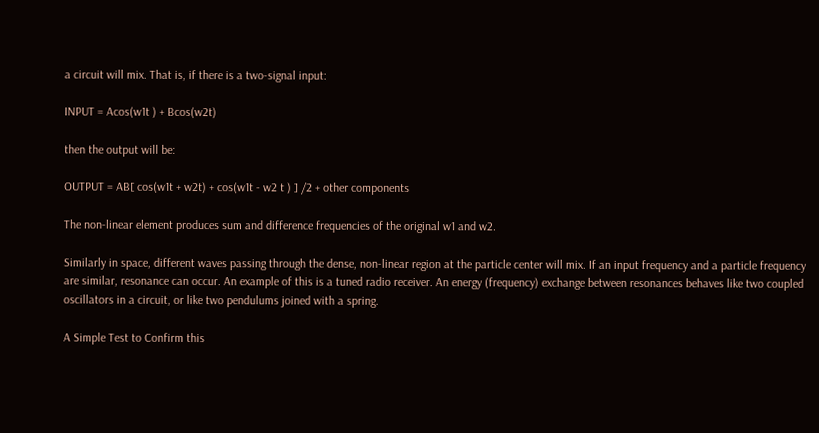a circuit will mix. That is, if there is a two-signal input:

INPUT = Acos(w1t ) + Bcos(w2t)

then the output will be:

OUTPUT = AB[ cos(w1t + w2t) + cos(w1t - w2 t ) ] /2 + other components

The non-linear element produces sum and difference frequencies of the original w1 and w2.

Similarly in space, different waves passing through the dense, non-linear region at the particle center will mix. If an input frequency and a particle frequency are similar, resonance can occur. An example of this is a tuned radio receiver. An energy (frequency) exchange between resonances behaves like two coupled oscillators in a circuit, or like two pendulums joined with a spring.

A Simple Test to Confirm this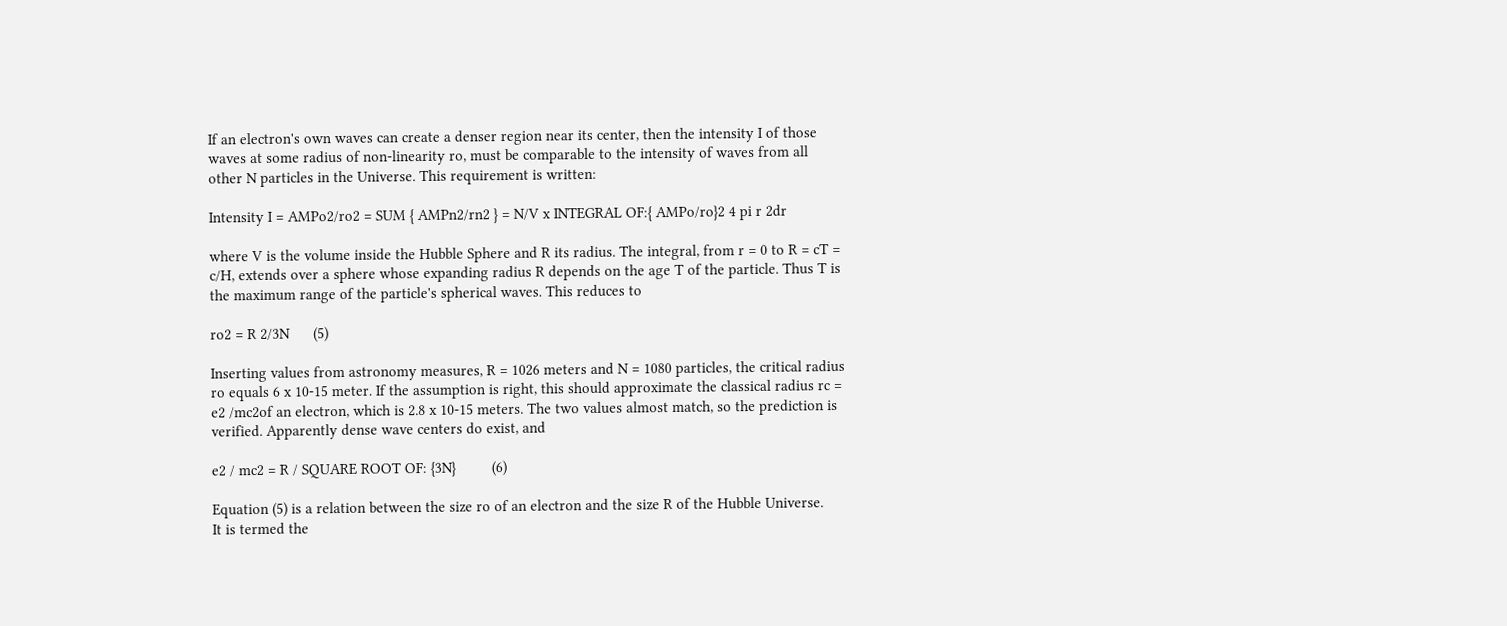If an electron's own waves can create a denser region near its center, then the intensity I of those waves at some radius of non-linearity ro, must be comparable to the intensity of waves from all other N particles in the Universe. This requirement is written:

Intensity I = AMPo2/ro2 = SUM { AMPn2/rn2 } = N/V x INTEGRAL OF:{ AMPo/ro}2 4 pi r 2dr

where V is the volume inside the Hubble Sphere and R its radius. The integral, from r = 0 to R = cT = c/H, extends over a sphere whose expanding radius R depends on the age T of the particle. Thus T is the maximum range of the particle's spherical waves. This reduces to

ro2 = R 2/3N      (5)

Inserting values from astronomy measures, R = 1026 meters and N = 1080 particles, the critical radius ro equals 6 x 10-15 meter. If the assumption is right, this should approximate the classical radius rc = e2 /mc2of an electron, which is 2.8 x 10-15 meters. The two values almost match, so the prediction is verified. Apparently dense wave centers do exist, and

e2 / mc2 = R / SQUARE ROOT OF: {3N}         (6)

Equation (5) is a relation between the size ro of an electron and the size R of the Hubble Universe.
It is termed the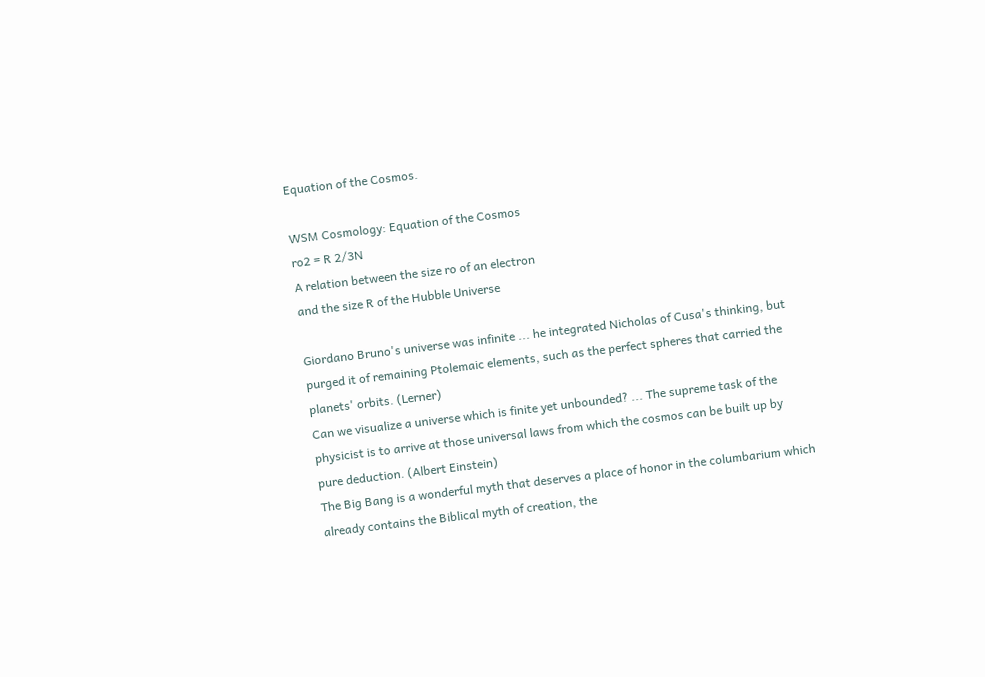Equation of the Cosmos.

WSM Cosmology: Equation of the Cosmos
ro2 = R 2/3N
A relation between the size ro of an electron
and the size R of the Hubble Universe

Giordano Bruno's universe was infinite ... he integrated Nicholas of Cusa's thinking, but purged it of remaining Ptolemaic elements, such as the perfect spheres that carried the planets' orbits. (Lerner)
Can we visualize a universe which is finite yet unbounded? ... The supreme task of the physicist is to arrive at those universal laws from which the cosmos can be built up by pure deduction. (Albert Einstein)
The Big Bang is a wonderful myth that deserves a place of honor in the columbarium which already contains the Biblical myth of creation, the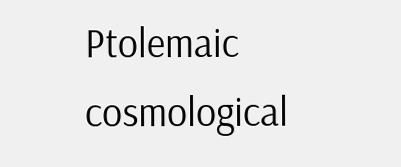Ptolemaic cosmological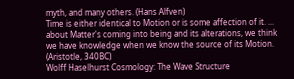myth, and many others. (Hans Alfven)
Time is either identical to Motion or is some affection of it. ... about Matter's coming into being and its alterations, we think we have knowledge when we know the source of its Motion. (Aristotle, 340BC)
Wolff Haselhurst Cosmology: The Wave Structure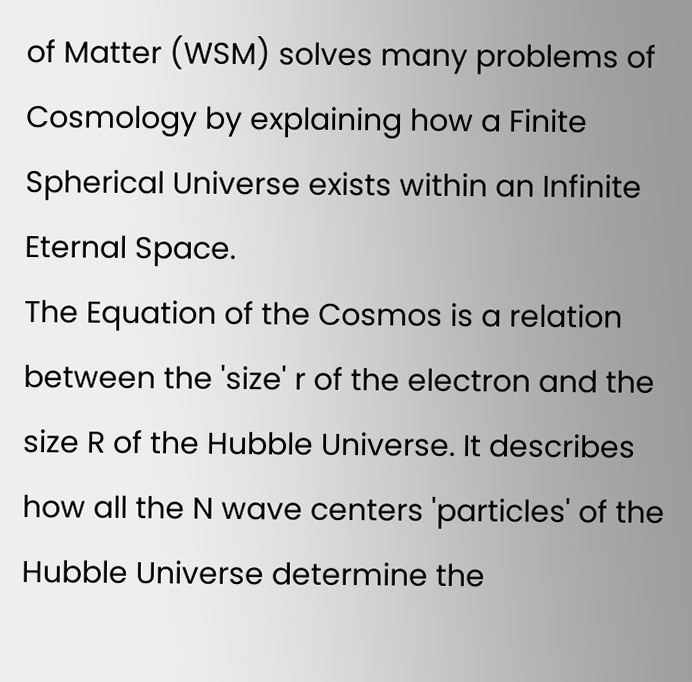of Matter (WSM) solves many problems of Cosmology by explaining how a Finite Spherical Universe exists within an Infinite Eternal Space.
The Equation of the Cosmos is a relation between the 'size' r of the electron and the size R of the Hubble Universe. It describes how all the N wave centers 'particles' of the Hubble Universe determine the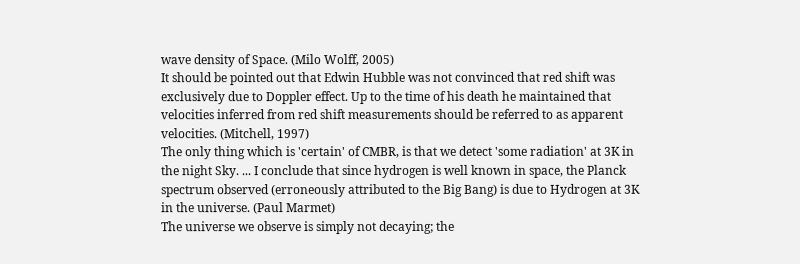wave density of Space. (Milo Wolff, 2005)
It should be pointed out that Edwin Hubble was not convinced that red shift was exclusively due to Doppler effect. Up to the time of his death he maintained that velocities inferred from red shift measurements should be referred to as apparent velocities. (Mitchell, 1997)
The only thing which is 'certain' of CMBR, is that we detect 'some radiation' at 3K in the night Sky. ... I conclude that since hydrogen is well known in space, the Planck spectrum observed (erroneously attributed to the Big Bang) is due to Hydrogen at 3K in the universe. (Paul Marmet)
The universe we observe is simply not decaying; the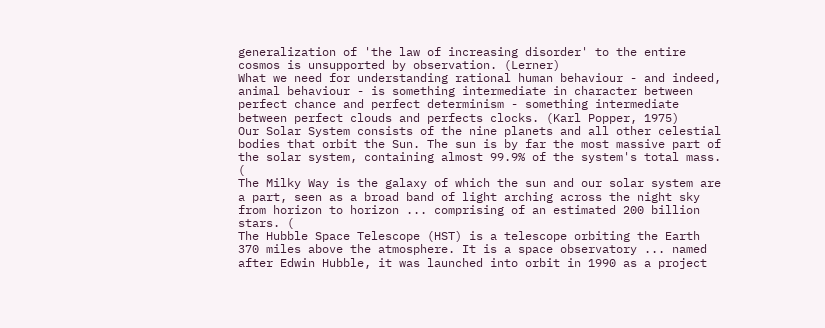generalization of 'the law of increasing disorder' to the entire cosmos is unsupported by observation. (Lerner)
What we need for understanding rational human behaviour - and indeed, animal behaviour - is something intermediate in character between perfect chance and perfect determinism - something intermediate between perfect clouds and perfects clocks. (Karl Popper, 1975)
Our Solar System consists of the nine planets and all other celestial bodies that orbit the Sun. The sun is by far the most massive part of the solar system, containing almost 99.9% of the system's total mass. (
The Milky Way is the galaxy of which the sun and our solar system are a part, seen as a broad band of light arching across the night sky from horizon to horizon ... comprising of an estimated 200 billion stars. (
The Hubble Space Telescope (HST) is a telescope orbiting the Earth 370 miles above the atmosphere. It is a space observatory ... named after Edwin Hubble, it was launched into orbit in 1990 as a project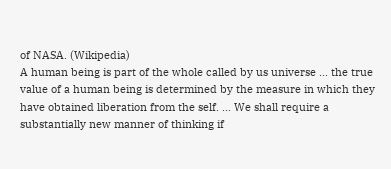of NASA. (Wikipedia)
A human being is part of the whole called by us universe ... the true value of a human being is determined by the measure in which they have obtained liberation from the self. ... We shall require a substantially new manner of thinking if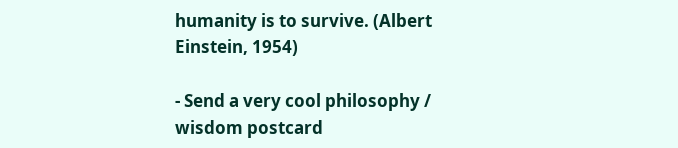humanity is to survive. (Albert Einstein, 1954)

- Send a very cool philosophy / wisdom postcard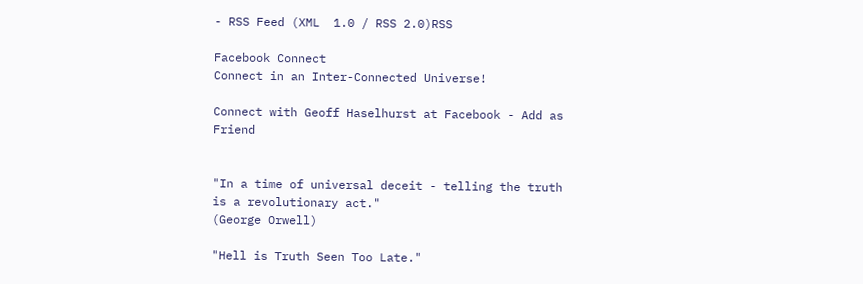- RSS Feed (XML  1.0 / RSS 2.0)RSS

Facebook Connect
Connect in an Inter-Connected Universe!

Connect with Geoff Haselhurst at Facebook - Add as Friend


"In a time of universal deceit - telling the truth is a revolutionary act."
(George Orwell)

"Hell is Truth Seen Too Late."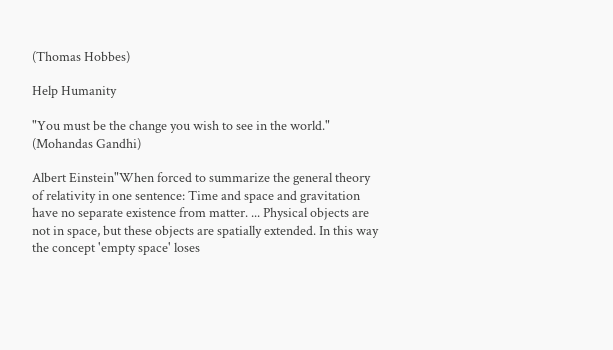(Thomas Hobbes)

Help Humanity

"You must be the change you wish to see in the world."
(Mohandas Gandhi)

Albert Einstein"When forced to summarize the general theory of relativity in one sentence: Time and space and gravitation have no separate existence from matter. ... Physical objects are not in space, but these objects are spatially extended. In this way the concept 'empty space' loses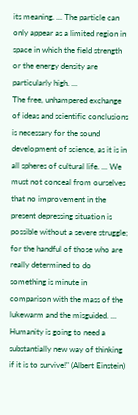its meaning. ... The particle can only appear as a limited region in space in which the field strength or the energy density are particularly high. ...
The free, unhampered exchange of ideas and scientific conclusions is necessary for the sound development of science, as it is in all spheres of cultural life. ... We must not conceal from ourselves that no improvement in the present depressing situation is possible without a severe struggle; for the handful of those who are really determined to do something is minute in comparison with the mass of the lukewarm and the misguided. ...
Humanity is going to need a substantially new way of thinking if it is to survive!" (Albert Einstein)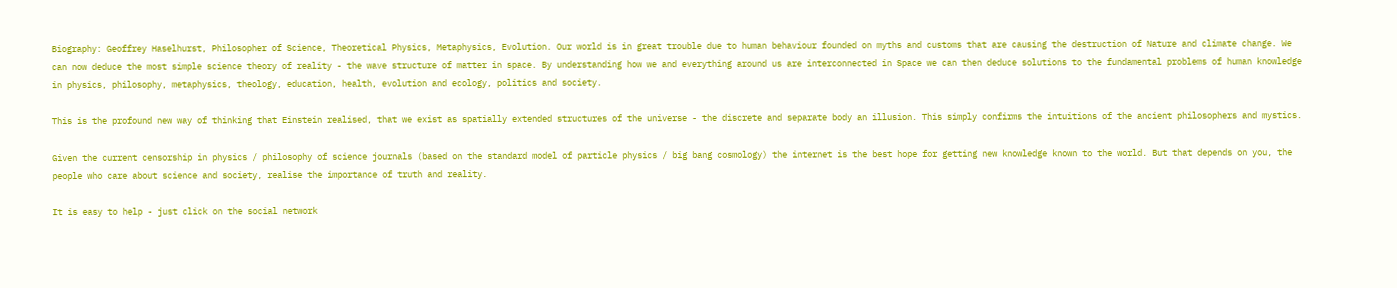Biography: Geoffrey Haselhurst, Philosopher of Science, Theoretical Physics, Metaphysics, Evolution. Our world is in great trouble due to human behaviour founded on myths and customs that are causing the destruction of Nature and climate change. We can now deduce the most simple science theory of reality - the wave structure of matter in space. By understanding how we and everything around us are interconnected in Space we can then deduce solutions to the fundamental problems of human knowledge in physics, philosophy, metaphysics, theology, education, health, evolution and ecology, politics and society.

This is the profound new way of thinking that Einstein realised, that we exist as spatially extended structures of the universe - the discrete and separate body an illusion. This simply confirms the intuitions of the ancient philosophers and mystics.

Given the current censorship in physics / philosophy of science journals (based on the standard model of particle physics / big bang cosmology) the internet is the best hope for getting new knowledge known to the world. But that depends on you, the people who care about science and society, realise the importance of truth and reality.

It is easy to help - just click on the social network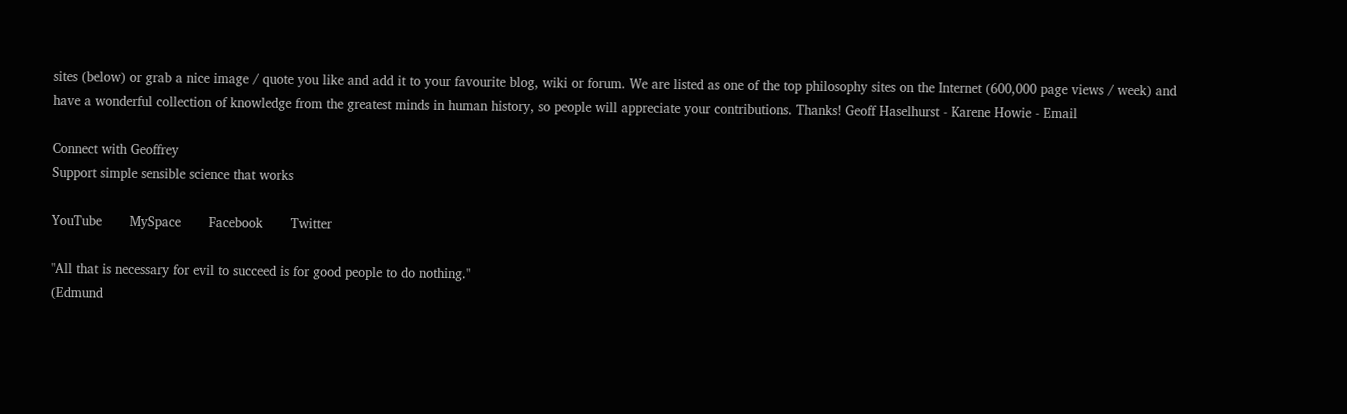sites (below) or grab a nice image / quote you like and add it to your favourite blog, wiki or forum. We are listed as one of the top philosophy sites on the Internet (600,000 page views / week) and have a wonderful collection of knowledge from the greatest minds in human history, so people will appreciate your contributions. Thanks! Geoff Haselhurst - Karene Howie - Email

Connect with Geoffrey
Support simple sensible science that works

YouTube       MySpace       Facebook       Twitter

"All that is necessary for evil to succeed is for good people to do nothing."
(Edmund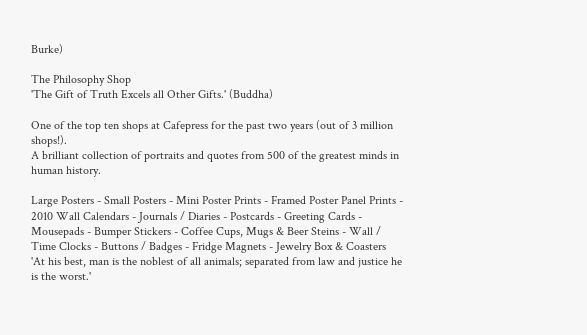Burke)

The Philosophy Shop
'The Gift of Truth Excels all Other Gifts.' (Buddha)

One of the top ten shops at Cafepress for the past two years (out of 3 million shops!).
A brilliant collection of portraits and quotes from 500 of the greatest minds in human history.

Large Posters - Small Posters - Mini Poster Prints - Framed Poster Panel Prints - 2010 Wall Calendars - Journals / Diaries - Postcards - Greeting Cards - Mousepads - Bumper Stickers - Coffee Cups, Mugs & Beer Steins - Wall / Time Clocks - Buttons / Badges - Fridge Magnets - Jewelry Box & Coasters
'At his best, man is the noblest of all animals; separated from law and justice he is the worst.'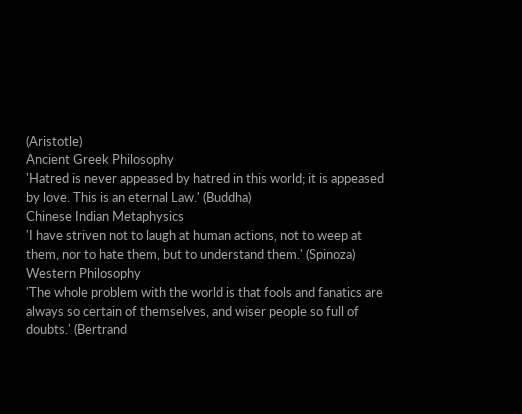(Aristotle)
Ancient Greek Philosophy
'Hatred is never appeased by hatred in this world; it is appeased by love. This is an eternal Law.' (Buddha)
Chinese Indian Metaphysics
'I have striven not to laugh at human actions, not to weep at them, nor to hate them, but to understand them.' (Spinoza)
Western Philosophy
'The whole problem with the world is that fools and fanatics are always so certain of themselves, and wiser people so full of doubts.' (Bertrand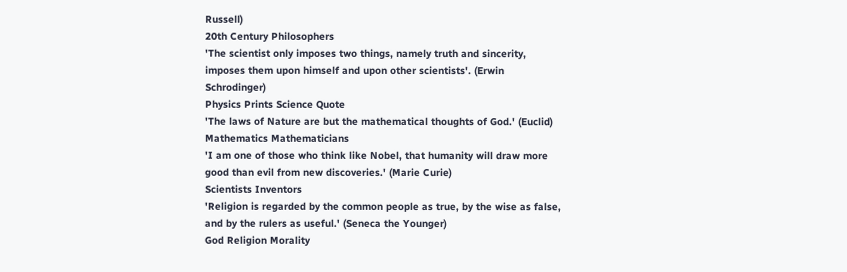Russell)
20th Century Philosophers
'The scientist only imposes two things, namely truth and sincerity, imposes them upon himself and upon other scientists'. (Erwin Schrodinger)
Physics Prints Science Quote
'The laws of Nature are but the mathematical thoughts of God.' (Euclid)
Mathematics Mathematicians
'I am one of those who think like Nobel, that humanity will draw more good than evil from new discoveries.' (Marie Curie)
Scientists Inventors
'Religion is regarded by the common people as true, by the wise as false, and by the rulers as useful.' (Seneca the Younger)
God Religion Morality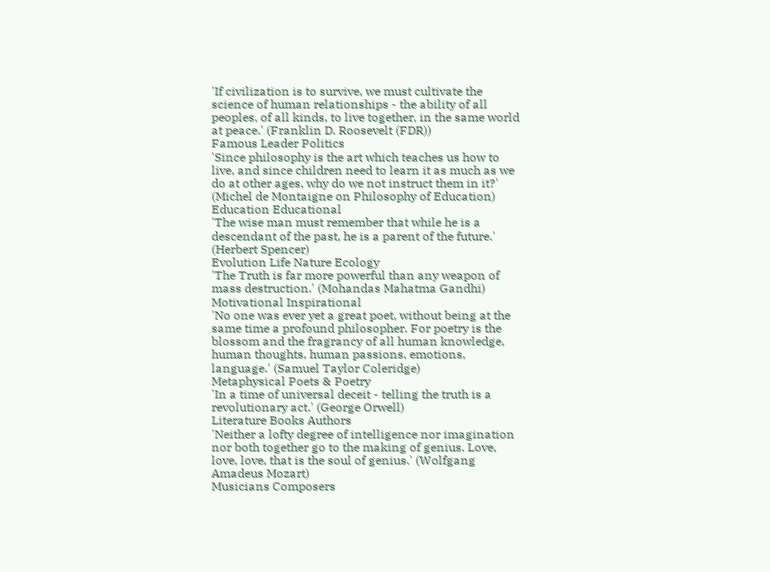'If civilization is to survive, we must cultivate the science of human relationships - the ability of all peoples, of all kinds, to live together, in the same world at peace.' (Franklin D. Roosevelt (FDR))
Famous Leader Politics
'Since philosophy is the art which teaches us how to live, and since children need to learn it as much as we do at other ages, why do we not instruct them in it?' (Michel de Montaigne on Philosophy of Education)
Education Educational
'The wise man must remember that while he is a descendant of the past, he is a parent of the future.' (Herbert Spencer)
Evolution Life Nature Ecology
'The Truth is far more powerful than any weapon of mass destruction.' (Mohandas Mahatma Gandhi)
Motivational Inspirational
'No one was ever yet a great poet, without being at the same time a profound philosopher. For poetry is the blossom and the fragrancy of all human knowledge, human thoughts, human passions, emotions, language.' (Samuel Taylor Coleridge)
Metaphysical Poets & Poetry
'In a time of universal deceit - telling the truth is a revolutionary act.' (George Orwell)
Literature Books Authors
'Neither a lofty degree of intelligence nor imagination nor both together go to the making of genius. Love, love, love, that is the soul of genius.' (Wolfgang Amadeus Mozart)
Musicians Composers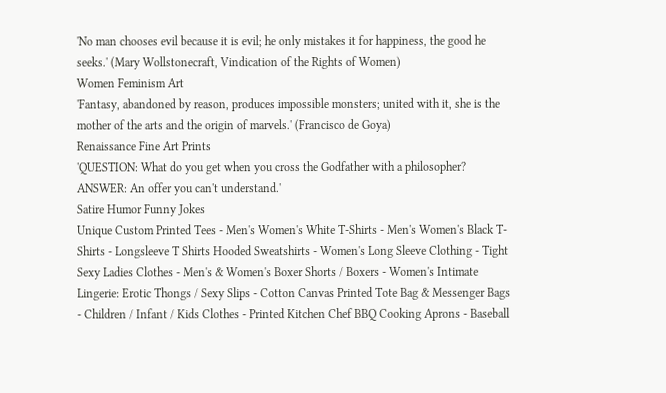'No man chooses evil because it is evil; he only mistakes it for happiness, the good he seeks.' (Mary Wollstonecraft, Vindication of the Rights of Women)
Women Feminism Art
'Fantasy, abandoned by reason, produces impossible monsters; united with it, she is the mother of the arts and the origin of marvels.' (Francisco de Goya)
Renaissance Fine Art Prints
'QUESTION: What do you get when you cross the Godfather with a philosopher? ANSWER: An offer you can't understand.'
Satire Humor Funny Jokes
Unique Custom Printed Tees - Men's Women's White T-Shirts - Men's Women's Black T-Shirts - Longsleeve T Shirts Hooded Sweatshirts - Women's Long Sleeve Clothing - Tight Sexy Ladies Clothes - Men's & Women's Boxer Shorts / Boxers - Women's Intimate Lingerie: Erotic Thongs / Sexy Slips - Cotton Canvas Printed Tote Bag & Messenger Bags - Children / Infant / Kids Clothes - Printed Kitchen Chef BBQ Cooking Aprons - Baseball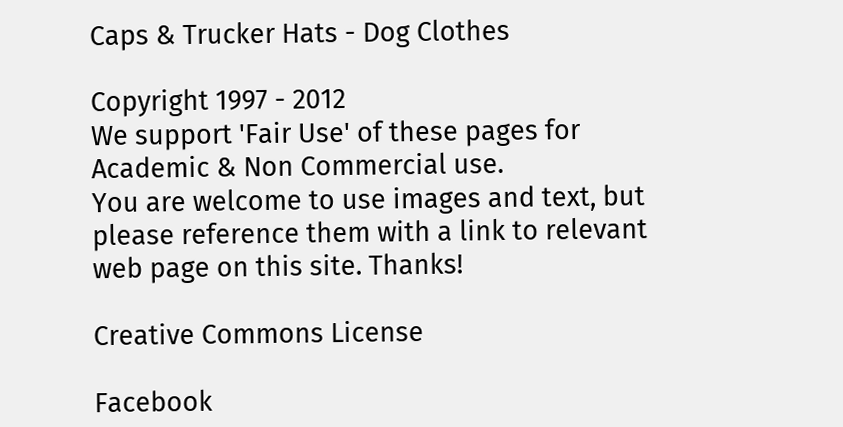Caps & Trucker Hats - Dog Clothes

Copyright 1997 - 2012
We support 'Fair Use' of these pages for Academic & Non Commercial use.
You are welcome to use images and text, but please reference them with a link to relevant web page on this site. Thanks!

Creative Commons License

Facebook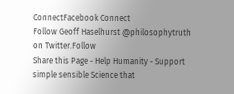ConnectFacebook Connect
Follow Geoff Haselhurst @philosophytruth on Twitter.Follow
Share this Page - Help Humanity - Support simple sensible Science that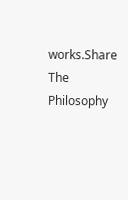works.Share The Philosophy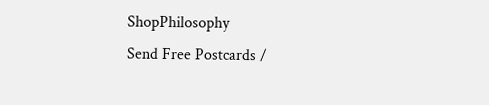ShopPhilosophy
Send Free Postcards /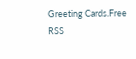Greeting Cards.Free
RSS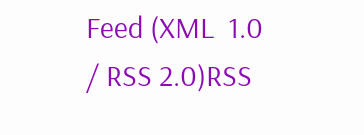Feed (XML  1.0 / RSS 2.0)RSS